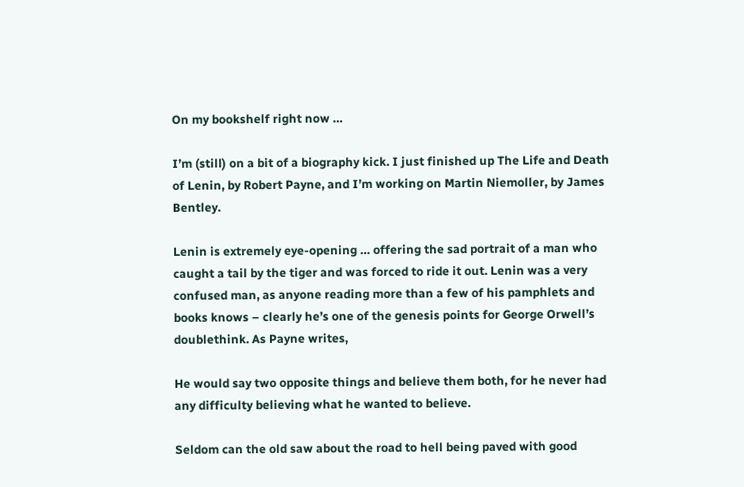On my bookshelf right now …

I’m (still) on a bit of a biography kick. I just finished up The Life and Death of Lenin, by Robert Payne, and I’m working on Martin Niemoller, by James Bentley.

Lenin is extremely eye-opening … offering the sad portrait of a man who caught a tail by the tiger and was forced to ride it out. Lenin was a very confused man, as anyone reading more than a few of his pamphlets and books knows – clearly he’s one of the genesis points for George Orwell’s doublethink. As Payne writes,

He would say two opposite things and believe them both, for he never had any difficulty believing what he wanted to believe.

Seldom can the old saw about the road to hell being paved with good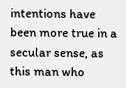intentions have been more true in a secular sense, as this man who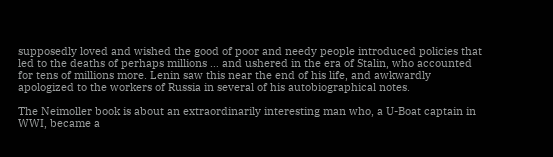supposedly loved and wished the good of poor and needy people introduced policies that led to the deaths of perhaps millions … and ushered in the era of Stalin, who accounted for tens of millions more. Lenin saw this near the end of his life, and awkwardly apologized to the workers of Russia in several of his autobiographical notes.

The Neimoller book is about an extraordinarily interesting man who, a U-Boat captain in WWI, became a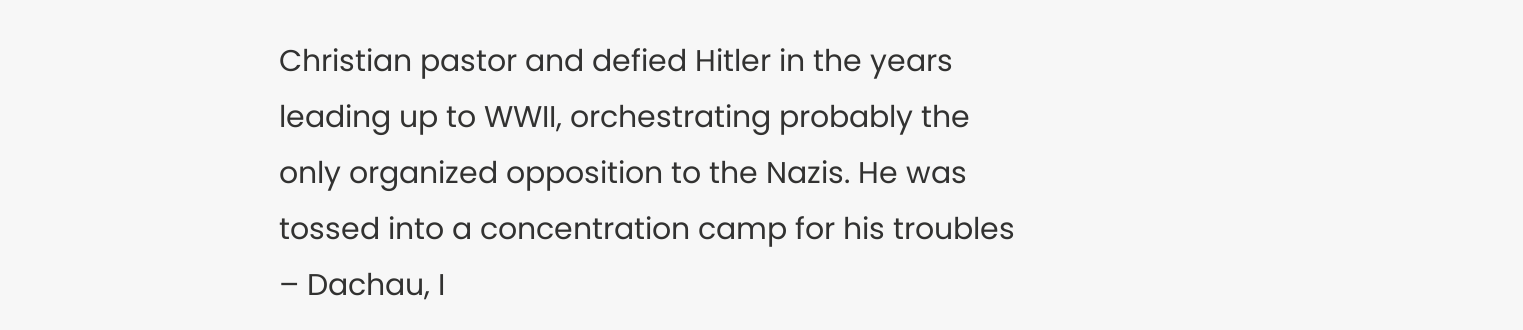Christian pastor and defied Hitler in the years leading up to WWII, orchestrating probably the only organized opposition to the Nazis. He was tossed into a concentration camp for his troubles – Dachau, I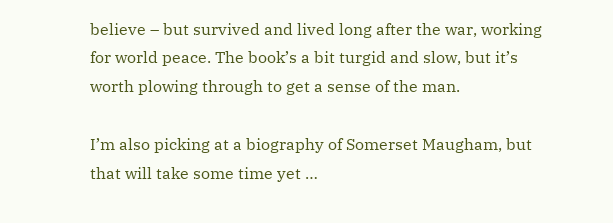believe – but survived and lived long after the war, working for world peace. The book’s a bit turgid and slow, but it’s worth plowing through to get a sense of the man.

I’m also picking at a biography of Somerset Maugham, but that will take some time yet …